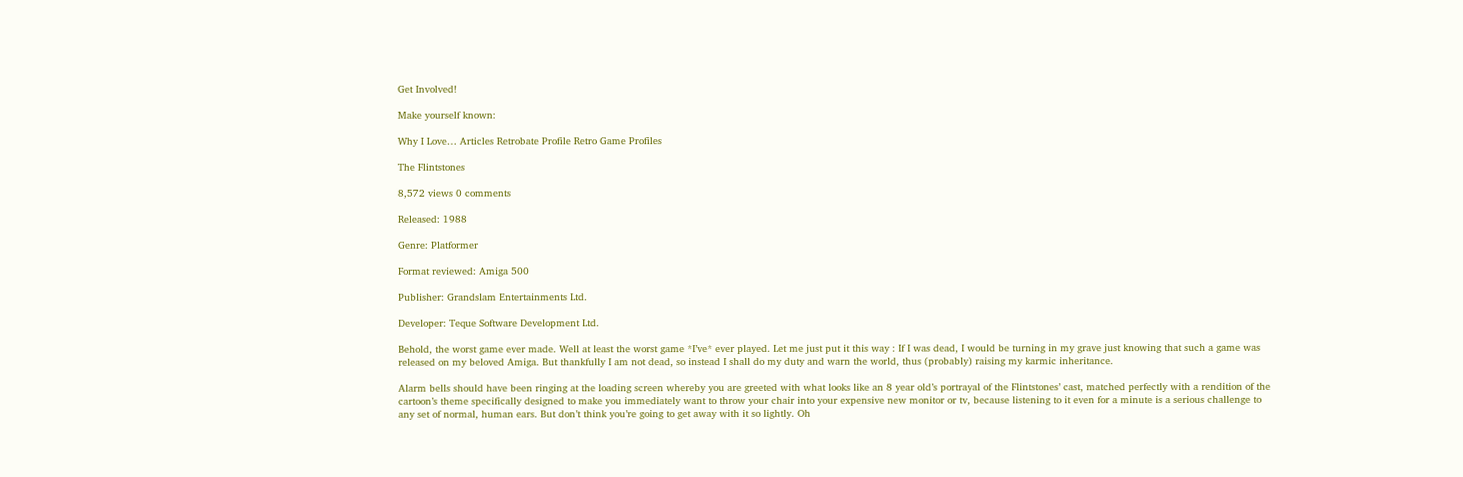Get Involved!

Make yourself known:

Why I Love… Articles Retrobate Profile Retro Game Profiles

The Flintstones

8,572 views 0 comments

Released: 1988

Genre: Platformer

Format reviewed: Amiga 500

Publisher: Grandslam Entertainments Ltd.

Developer: Teque Software Development Ltd.

Behold, the worst game ever made. Well at least the worst game *I’ve* ever played. Let me just put it this way : If I was dead, I would be turning in my grave just knowing that such a game was released on my beloved Amiga. But thankfully I am not dead, so instead I shall do my duty and warn the world, thus (probably) raising my karmic inheritance.

Alarm bells should have been ringing at the loading screen whereby you are greeted with what looks like an 8 year old’s portrayal of the Flintstones’ cast, matched perfectly with a rendition of the cartoon’s theme specifically designed to make you immediately want to throw your chair into your expensive new monitor or tv, because listening to it even for a minute is a serious challenge to any set of normal, human ears. But don’t think you’re going to get away with it so lightly. Oh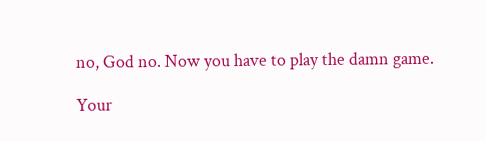no, God no. Now you have to play the damn game.

Your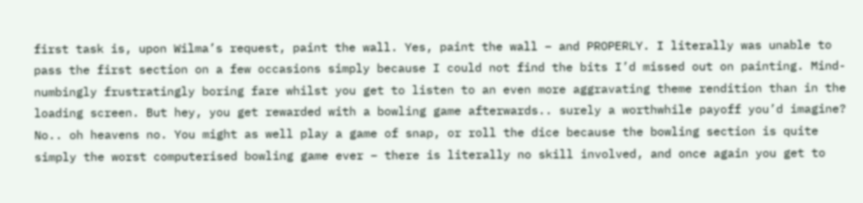first task is, upon Wilma’s request, paint the wall. Yes, paint the wall – and PROPERLY. I literally was unable to pass the first section on a few occasions simply because I could not find the bits I’d missed out on painting. Mind-numbingly frustratingly boring fare whilst you get to listen to an even more aggravating theme rendition than in the loading screen. But hey, you get rewarded with a bowling game afterwards.. surely a worthwhile payoff you’d imagine? No.. oh heavens no. You might as well play a game of snap, or roll the dice because the bowling section is quite simply the worst computerised bowling game ever – there is literally no skill involved, and once again you get to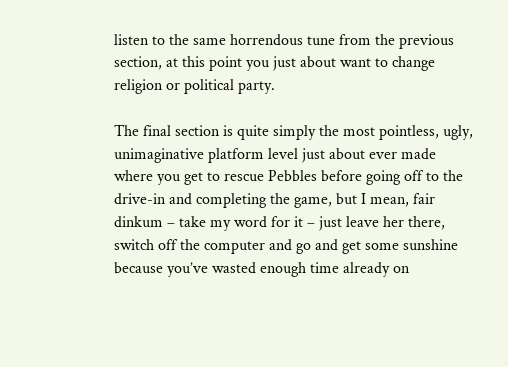listen to the same horrendous tune from the previous section, at this point you just about want to change religion or political party.

The final section is quite simply the most pointless, ugly, unimaginative platform level just about ever made where you get to rescue Pebbles before going off to the drive-in and completing the game, but I mean, fair dinkum – take my word for it – just leave her there, switch off the computer and go and get some sunshine because you’ve wasted enough time already on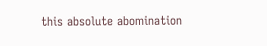this absolute abomination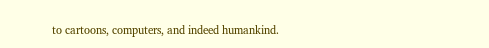to cartoons, computers, and indeed humankind.